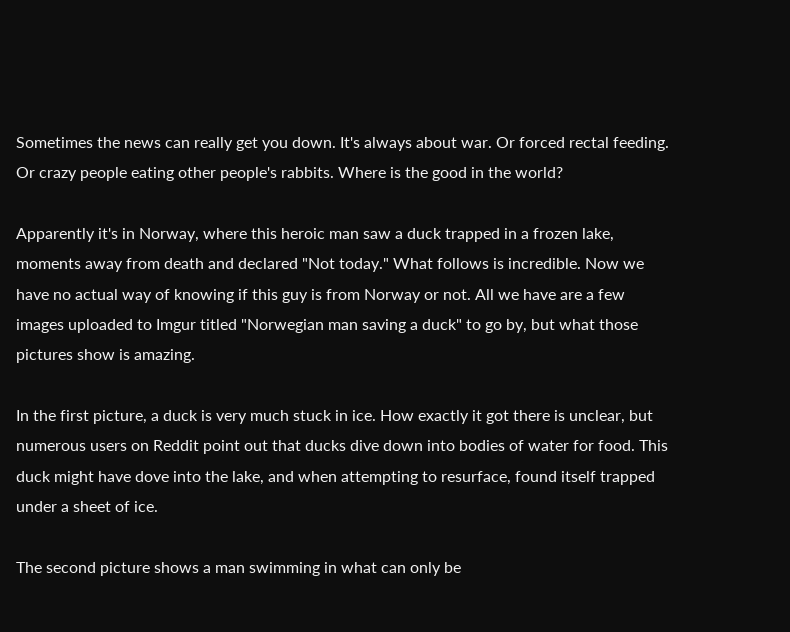Sometimes the news can really get you down. It's always about war. Or forced rectal feeding. Or crazy people eating other people's rabbits. Where is the good in the world?

Apparently it's in Norway, where this heroic man saw a duck trapped in a frozen lake, moments away from death and declared "Not today." What follows is incredible. Now we have no actual way of knowing if this guy is from Norway or not. All we have are a few images uploaded to Imgur titled "Norwegian man saving a duck" to go by, but what those pictures show is amazing.

In the first picture, a duck is very much stuck in ice. How exactly it got there is unclear, but numerous users on Reddit point out that ducks dive down into bodies of water for food. This duck might have dove into the lake, and when attempting to resurface, found itself trapped under a sheet of ice.

The second picture shows a man swimming in what can only be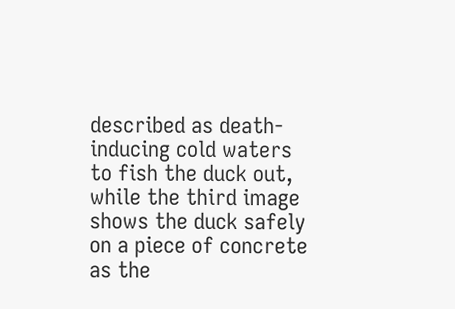described as death-inducing cold waters to fish the duck out, while the third image shows the duck safely on a piece of concrete as the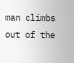man climbs out of the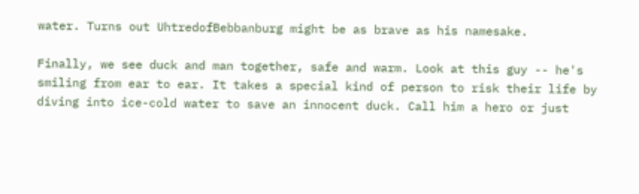water. Turns out UhtredofBebbanburg might be as brave as his namesake.

Finally, we see duck and man together, safe and warm. Look at this guy -- he's smiling from ear to ear. It takes a special kind of person to risk their life by diving into ice-cold water to save an innocent duck. Call him a hero or just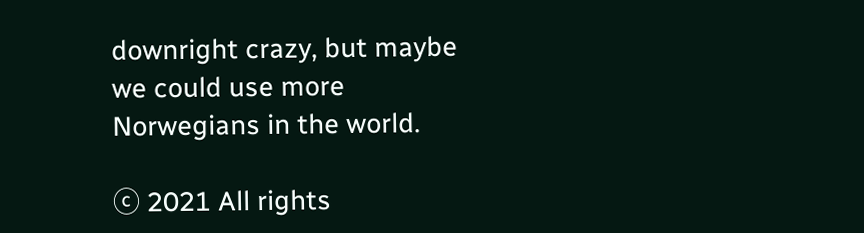downright crazy, but maybe we could use more Norwegians in the world.

ⓒ 2021 All rights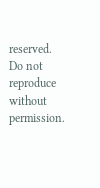reserved. Do not reproduce without permission.